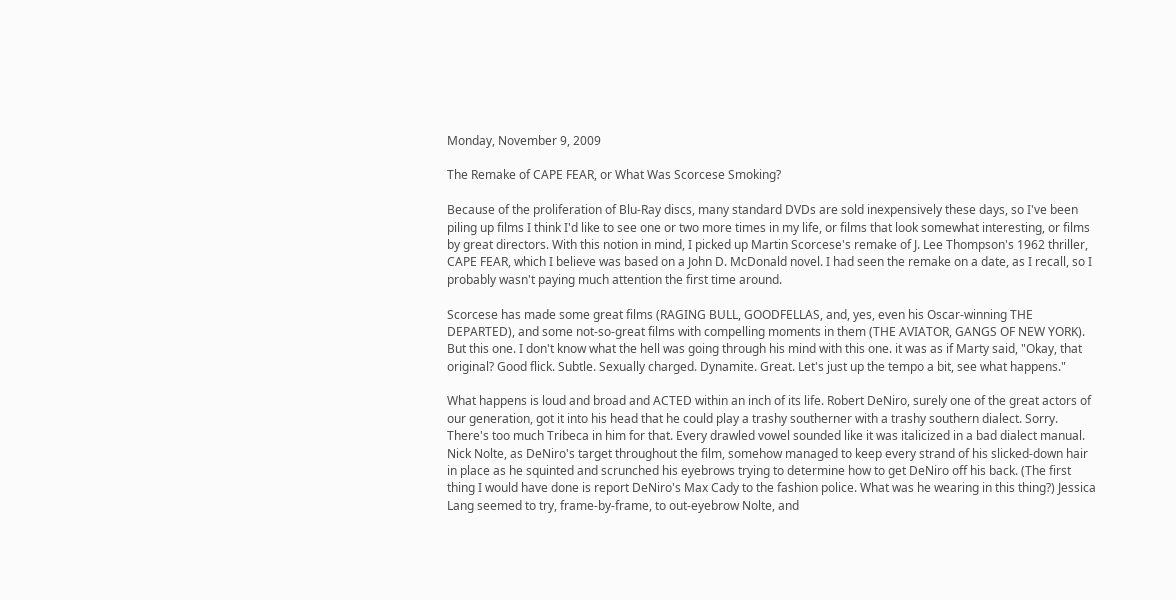Monday, November 9, 2009

The Remake of CAPE FEAR, or What Was Scorcese Smoking?

Because of the proliferation of Blu-Ray discs, many standard DVDs are sold inexpensively these days, so I've been piling up films I think I'd like to see one or two more times in my life, or films that look somewhat interesting, or films by great directors. With this notion in mind, I picked up Martin Scorcese's remake of J. Lee Thompson's 1962 thriller, CAPE FEAR, which I believe was based on a John D. McDonald novel. I had seen the remake on a date, as I recall, so I probably wasn't paying much attention the first time around.

Scorcese has made some great films (RAGING BULL, GOODFELLAS, and, yes, even his Oscar-winning THE DEPARTED), and some not-so-great films with compelling moments in them (THE AVIATOR, GANGS OF NEW YORK). But this one. I don't know what the hell was going through his mind with this one. it was as if Marty said, "Okay, that original? Good flick. Subtle. Sexually charged. Dynamite. Great. Let's just up the tempo a bit, see what happens."

What happens is loud and broad and ACTED within an inch of its life. Robert DeNiro, surely one of the great actors of our generation, got it into his head that he could play a trashy southerner with a trashy southern dialect. Sorry. There's too much Tribeca in him for that. Every drawled vowel sounded like it was italicized in a bad dialect manual. Nick Nolte, as DeNiro's target throughout the film, somehow managed to keep every strand of his slicked-down hair in place as he squinted and scrunched his eyebrows trying to determine how to get DeNiro off his back. (The first thing I would have done is report DeNiro's Max Cady to the fashion police. What was he wearing in this thing?) Jessica Lang seemed to try, frame-by-frame, to out-eyebrow Nolte, and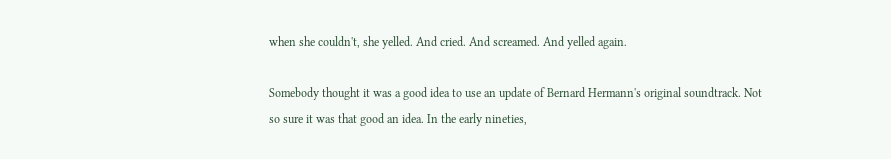when she couldn't, she yelled. And cried. And screamed. And yelled again.

Somebody thought it was a good idea to use an update of Bernard Hermann's original soundtrack. Not so sure it was that good an idea. In the early nineties,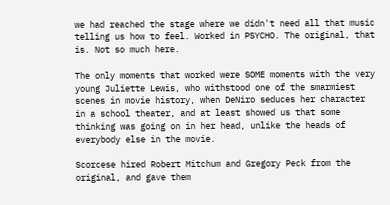we had reached the stage where we didn't need all that music telling us how to feel. Worked in PSYCHO. The original, that is. Not so much here.

The only moments that worked were SOME moments with the very young Juliette Lewis, who withstood one of the smarmiest scenes in movie history, when DeNiro seduces her character in a school theater, and at least showed us that some thinking was going on in her head, unlike the heads of everybody else in the movie.

Scorcese hired Robert Mitchum and Gregory Peck from the original, and gave them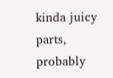kinda juicy parts, probably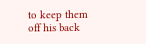to keep them off his back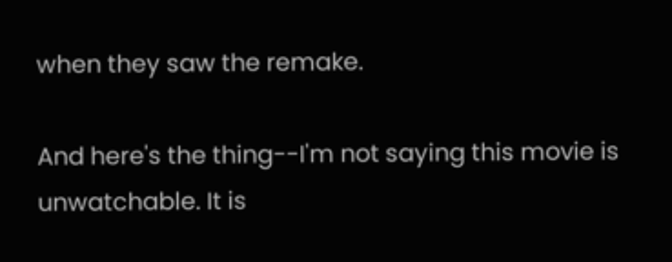when they saw the remake.

And here's the thing--I'm not saying this movie is unwatchable. It is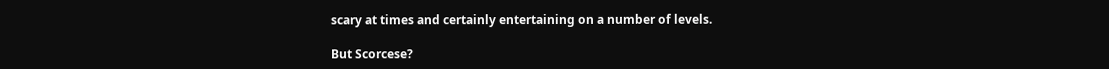scary at times and certainly entertaining on a number of levels.

But Scorcese?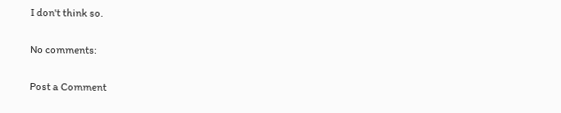I don't think so.

No comments:

Post a Comment